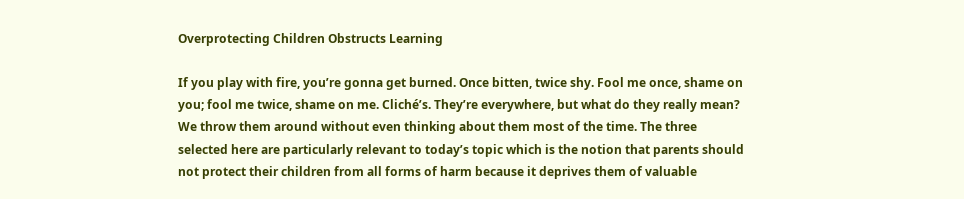Overprotecting Children Obstructs Learning

If you play with fire, you’re gonna get burned. Once bitten, twice shy. Fool me once, shame on you; fool me twice, shame on me. Cliché’s. They’re everywhere, but what do they really mean? We throw them around without even thinking about them most of the time. The three selected here are particularly relevant to today’s topic which is the notion that parents should not protect their children from all forms of harm because it deprives them of valuable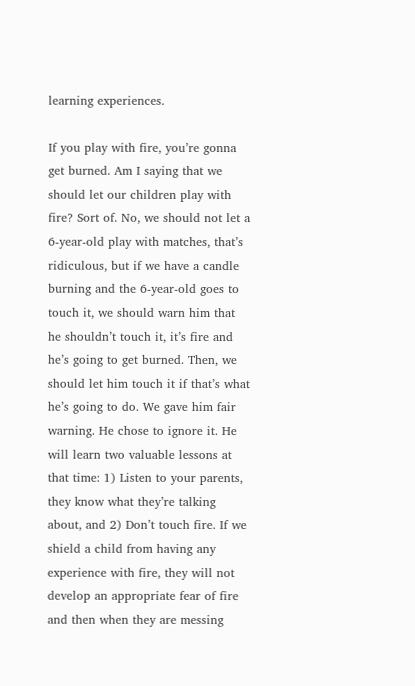learning experiences.

If you play with fire, you’re gonna get burned. Am I saying that we should let our children play with fire? Sort of. No, we should not let a 6-year-old play with matches, that’s ridiculous, but if we have a candle burning and the 6-year-old goes to touch it, we should warn him that he shouldn’t touch it, it’s fire and he’s going to get burned. Then, we should let him touch it if that’s what he’s going to do. We gave him fair warning. He chose to ignore it. He will learn two valuable lessons at that time: 1) Listen to your parents, they know what they’re talking about, and 2) Don’t touch fire. If we shield a child from having any experience with fire, they will not develop an appropriate fear of fire and then when they are messing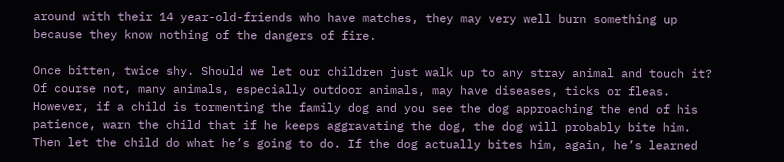around with their 14 year-old-friends who have matches, they may very well burn something up because they know nothing of the dangers of fire.

Once bitten, twice shy. Should we let our children just walk up to any stray animal and touch it? Of course not, many animals, especially outdoor animals, may have diseases, ticks or fleas. However, if a child is tormenting the family dog and you see the dog approaching the end of his patience, warn the child that if he keeps aggravating the dog, the dog will probably bite him. Then let the child do what he’s going to do. If the dog actually bites him, again, he’s learned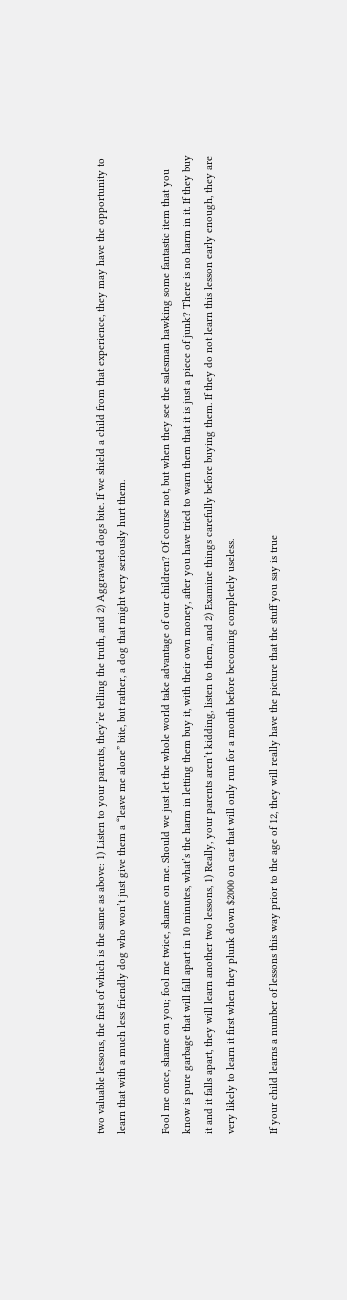two valuable lessons, the first of which is the same as above: 1) Listen to your parents, they’re telling the truth, and 2) Aggravated dogs bite. If we shield a child from that experience, they may have the opportunity to learn that with a much less friendly dog who won’t just give them a “leave me alone” bite, but rather, a dog that might very seriously hurt them.

Fool me once, shame on you; fool me twice, shame on me. Should we just let the whole world take advantage of our children? Of course not, but when they see the salesman hawking some fantastic item that you know is pure garbage that will fall apart in 10 minutes, what’s the harm in letting them buy it, with their own money, after you have tried to warn them that it is just a piece of junk? There is no harm in it. If they buy it and it falls apart, they will learn another two lessons, 1) Really, your parents aren’t kidding, listen to them, and 2) Examine things carefully before buying them. If they do not learn this lesson early enough, they are very likely to learn it first when they plunk down $2000 on car that will only run for a month before becoming completely useless.

If your child learns a number of lessons this way prior to the age of 12, they will really have the picture that the stuff you say is true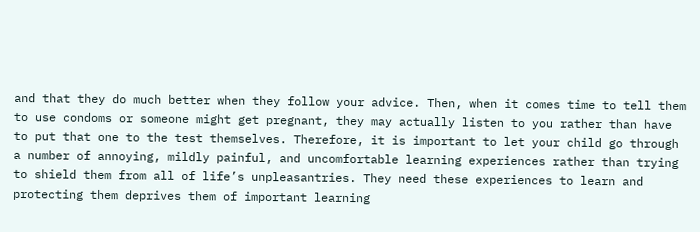and that they do much better when they follow your advice. Then, when it comes time to tell them to use condoms or someone might get pregnant, they may actually listen to you rather than have to put that one to the test themselves. Therefore, it is important to let your child go through a number of annoying, mildly painful, and uncomfortable learning experiences rather than trying to shield them from all of life’s unpleasantries. They need these experiences to learn and protecting them deprives them of important learning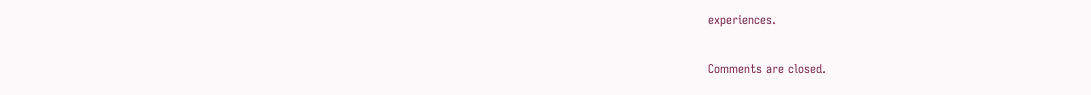experiences.

Comments are closed.